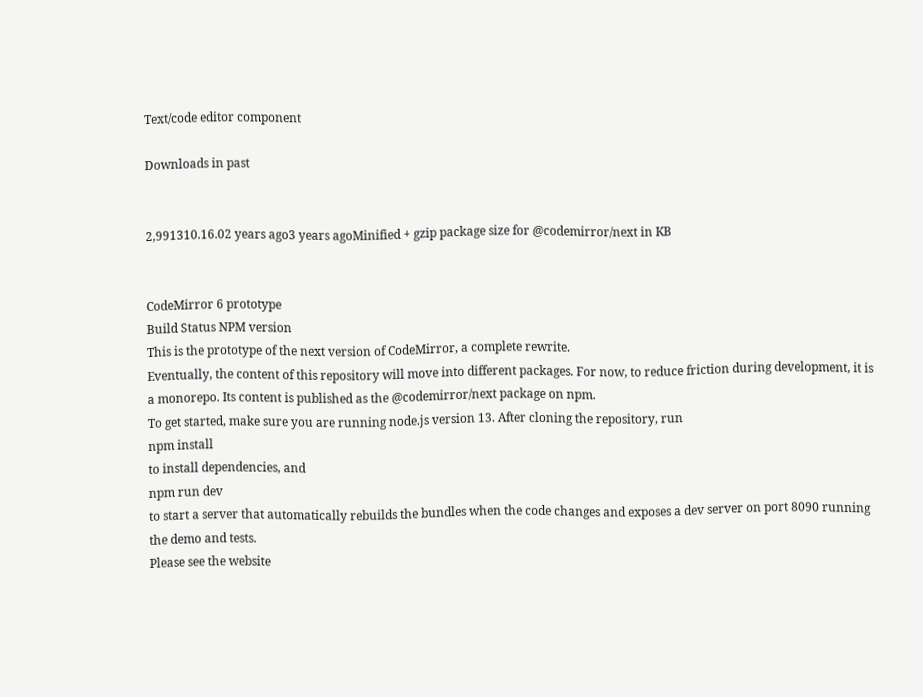Text/code editor component

Downloads in past


2,991310.16.02 years ago3 years agoMinified + gzip package size for @codemirror/next in KB


CodeMirror 6 prototype
Build Status NPM version
This is the prototype of the next version of CodeMirror, a complete rewrite.
Eventually, the content of this repository will move into different packages. For now, to reduce friction during development, it is a monorepo. Its content is published as the @codemirror/next package on npm.
To get started, make sure you are running node.js version 13. After cloning the repository, run
npm install
to install dependencies, and
npm run dev
to start a server that automatically rebuilds the bundles when the code changes and exposes a dev server on port 8090 running the demo and tests.
Please see the website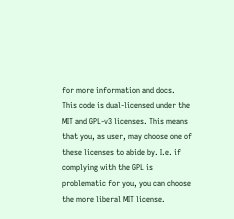for more information and docs.
This code is dual-licensed under the MIT and GPL-v3 licenses. This means that you, as user, may choose one of these licenses to abide by. I.e. if complying with the GPL is problematic for you, you can choose the more liberal MIT license.